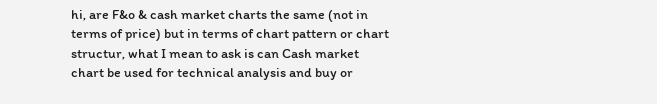hi, are F&o & cash market charts the same (not in terms of price) but in terms of chart pattern or chart structur, what I mean to ask is can Cash market chart be used for technical analysis and buy or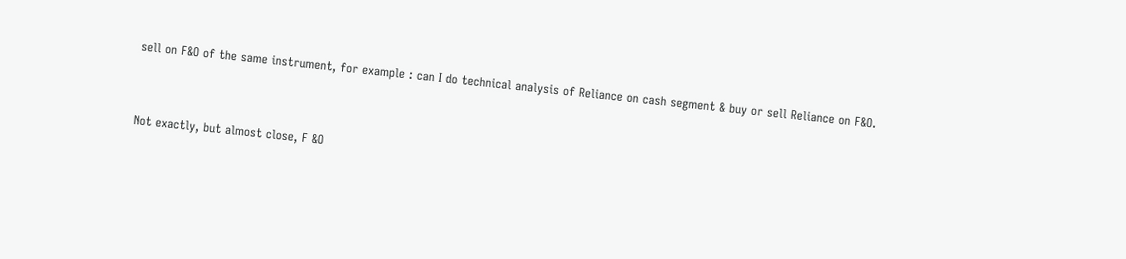sell on F&O of the same instrument, for example : can I do technical analysis of Reliance on cash segment & buy or sell Reliance on F&O.


Not exactly, but almost close, F &O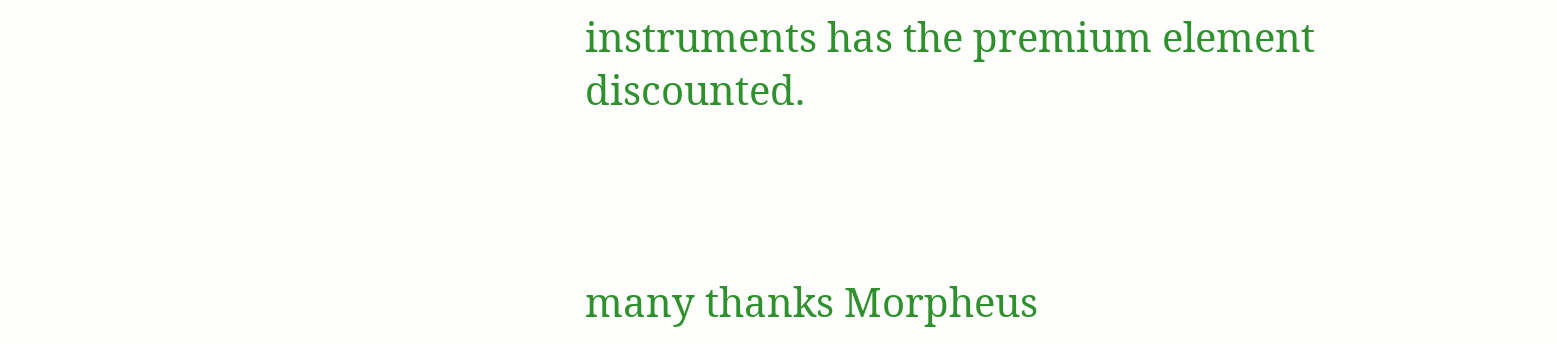instruments has the premium element discounted.



many thanks Morpheus